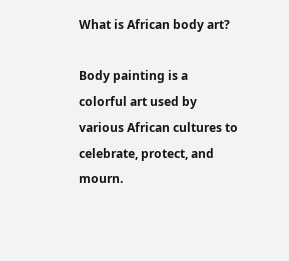What is African body art?

Body painting is a colorful art used by various African cultures to celebrate, protect, and mourn.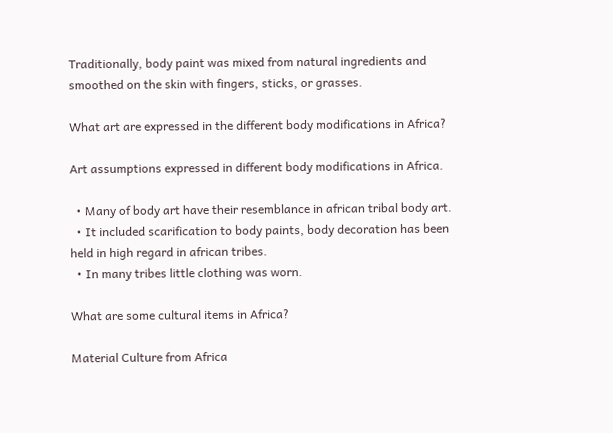Traditionally, body paint was mixed from natural ingredients and smoothed on the skin with fingers, sticks, or grasses.

What art are expressed in the different body modifications in Africa?

Art assumptions expressed in different body modifications in Africa.

  • Many of body art have their resemblance in african tribal body art.
  • It included scarification to body paints, body decoration has been held in high regard in african tribes.
  • In many tribes little clothing was worn.

What are some cultural items in Africa?

Material Culture from Africa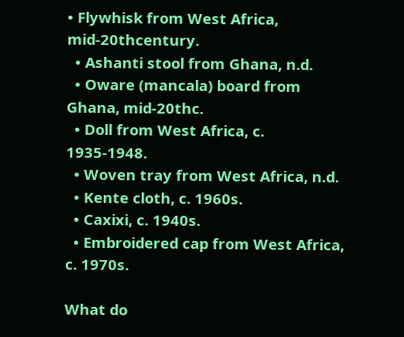• Flywhisk from West Africa, mid-20thcentury.
  • Ashanti stool from Ghana, n.d.
  • Oware (mancala) board from Ghana, mid-20thc.
  • Doll from West Africa, c. 1935-1948.
  • Woven tray from West Africa, n.d.
  • Kente cloth, c. 1960s.
  • Caxixi, c. 1940s.
  • Embroidered cap from West Africa, c. 1970s.

What do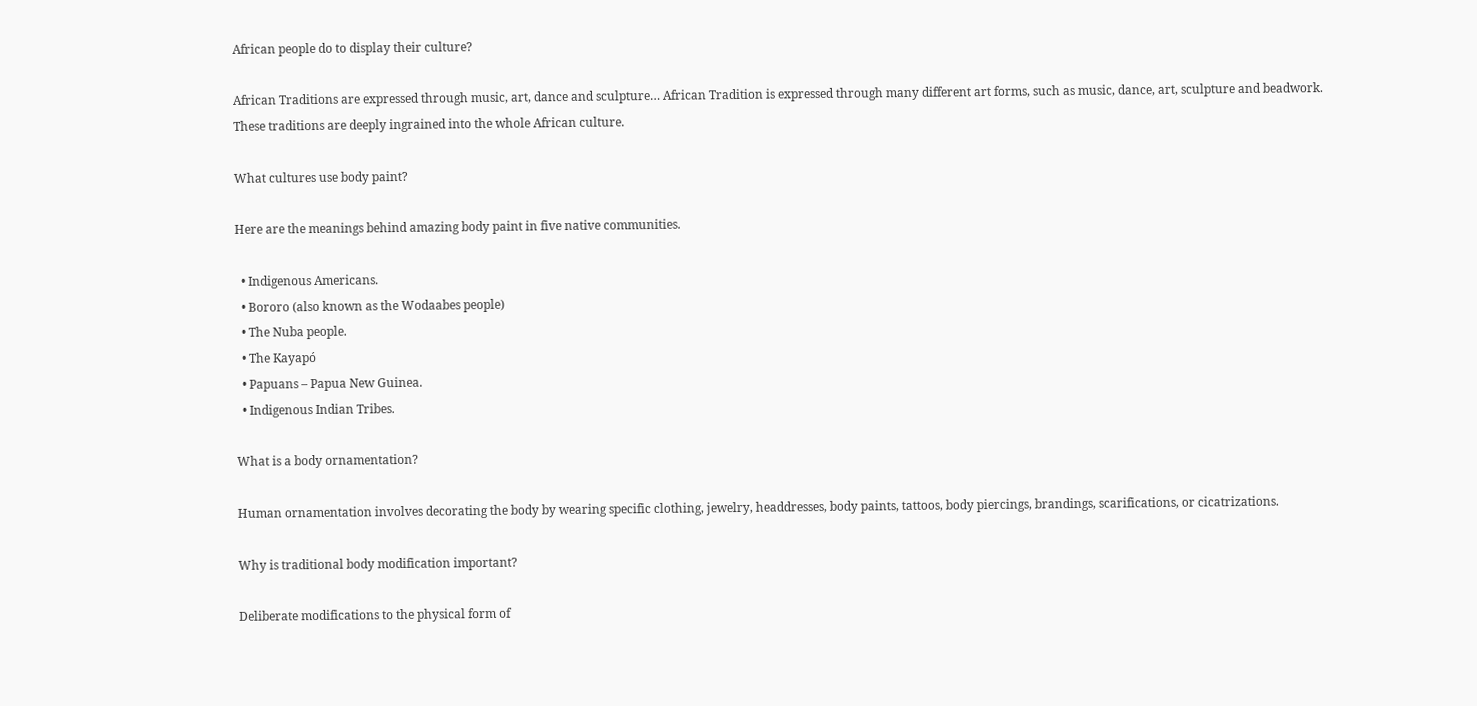African people do to display their culture?

African Traditions are expressed through music, art, dance and sculpture… African Tradition is expressed through many different art forms, such as music, dance, art, sculpture and beadwork. These traditions are deeply ingrained into the whole African culture.

What cultures use body paint?

Here are the meanings behind amazing body paint in five native communities.

  • Indigenous Americans.
  • Bororo (also known as the Wodaabes people)
  • The Nuba people.
  • The Kayapó
  • Papuans – Papua New Guinea.
  • Indigenous Indian Tribes.

What is a body ornamentation?

Human ornamentation involves decorating the body by wearing specific clothing, jewelry, headdresses, body paints, tattoos, body piercings, brandings, scarifications, or cicatrizations.

Why is traditional body modification important?

Deliberate modifications to the physical form of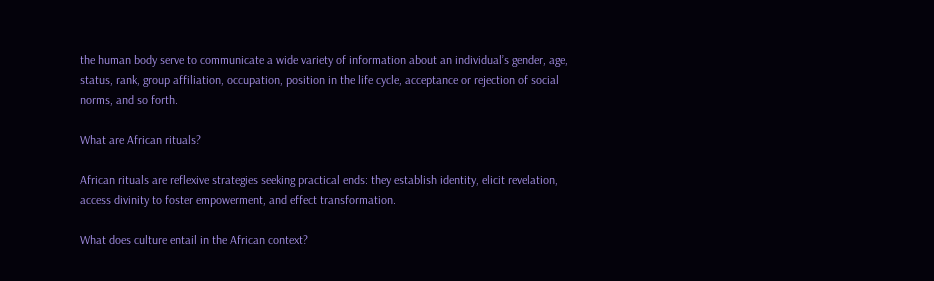the human body serve to communicate a wide variety of information about an individual’s gender, age, status, rank, group affiliation, occupation, position in the life cycle, acceptance or rejection of social norms, and so forth.

What are African rituals?

African rituals are reflexive strategies seeking practical ends: they establish identity, elicit revelation, access divinity to foster empowerment, and effect transformation.

What does culture entail in the African context?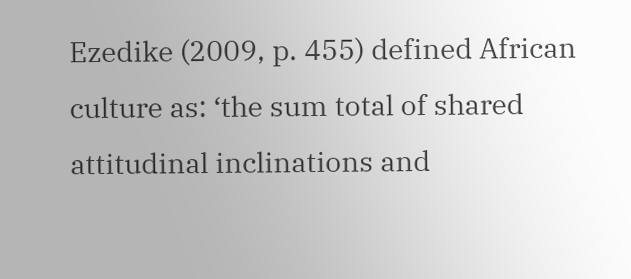Ezedike (2009, p. 455) defined African culture as: ‘the sum total of shared attitudinal inclinations and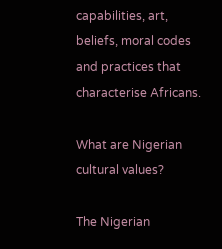capabilities, art, beliefs, moral codes and practices that characterise Africans.

What are Nigerian cultural values?

The Nigerian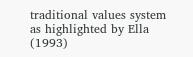traditional values system as highlighted by Ella (1993)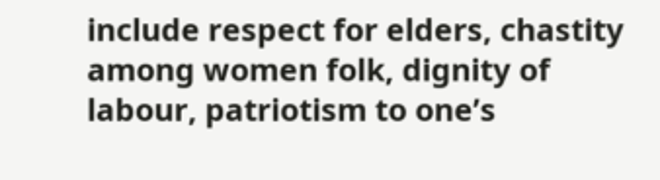include respect for elders, chastity among women folk, dignity of labour, patriotism to one’s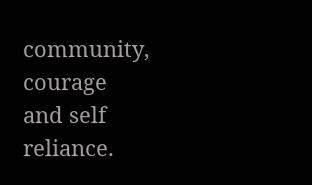community, courage and self reliance.